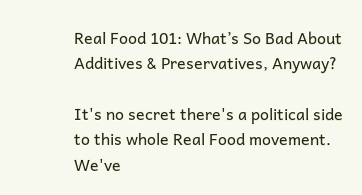Real Food 101: What’s So Bad About Additives & Preservatives, Anyway?

It's no secret there's a political side to this whole Real Food movement. We've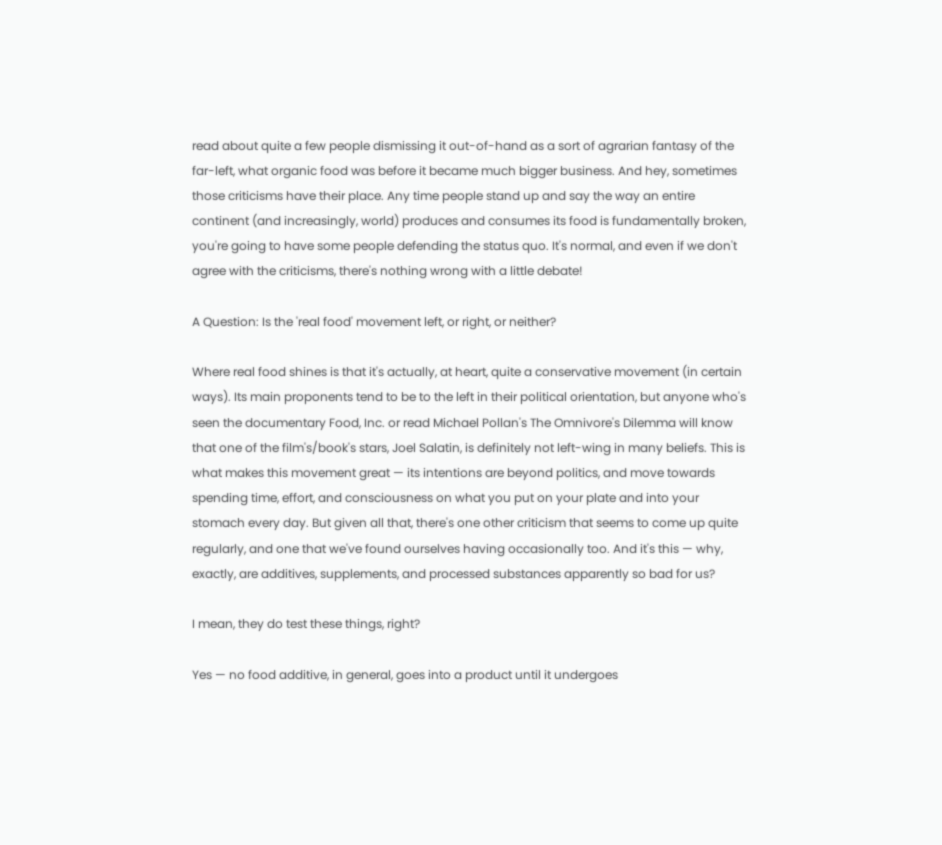read about quite a few people dismissing it out-of-hand as a sort of agrarian fantasy of the far-left, what organic food was before it became much bigger business. And hey, sometimes those criticisms have their place. Any time people stand up and say the way an entire continent (and increasingly, world) produces and consumes its food is fundamentally broken, you're going to have some people defending the status quo. It's normal, and even if we don't agree with the criticisms, there's nothing wrong with a little debate!

A Question: Is the 'real food' movement left, or right, or neither?

Where real food shines is that it's actually, at heart, quite a conservative movement (in certain ways). Its main proponents tend to be to the left in their political orientation, but anyone who's seen the documentary Food, Inc. or read Michael Pollan's The Omnivore's Dilemma will know that one of the film's/book's stars, Joel Salatin, is definitely not left-wing in many beliefs. This is what makes this movement great — its intentions are beyond politics, and move towards spending time, effort, and consciousness on what you put on your plate and into your stomach every day. But given all that, there's one other criticism that seems to come up quite regularly, and one that we've found ourselves having occasionally too. And it's this — why, exactly, are additives, supplements, and processed substances apparently so bad for us?

I mean, they do test these things, right?

Yes — no food additive, in general, goes into a product until it undergoes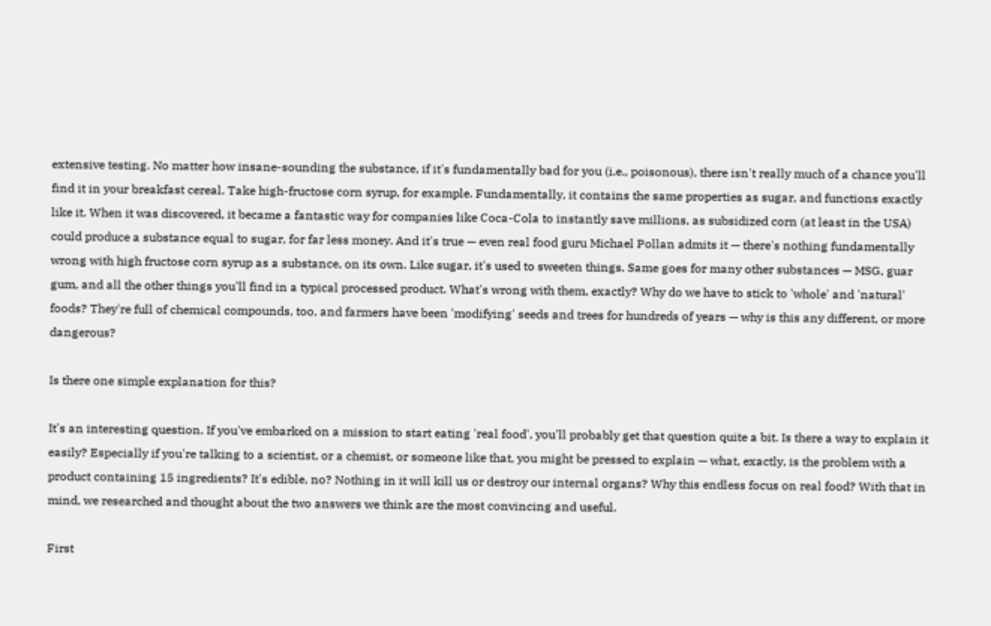extensive testing. No matter how insane-sounding the substance, if it's fundamentally bad for you (i.e., poisonous), there isn't really much of a chance you'll find it in your breakfast cereal. Take high-fructose corn syrup, for example. Fundamentally, it contains the same properties as sugar, and functions exactly like it. When it was discovered, it became a fantastic way for companies like Coca-Cola to instantly save millions, as subsidized corn (at least in the USA) could produce a substance equal to sugar, for far less money. And it's true — even real food guru Michael Pollan admits it — there's nothing fundamentally wrong with high fructose corn syrup as a substance, on its own. Like sugar, it's used to sweeten things. Same goes for many other substances — MSG, guar gum, and all the other things you'll find in a typical processed product. What's wrong with them, exactly? Why do we have to stick to 'whole' and 'natural' foods? They're full of chemical compounds, too, and farmers have been 'modifying' seeds and trees for hundreds of years — why is this any different, or more dangerous?

Is there one simple explanation for this?

It's an interesting question. If you've embarked on a mission to start eating 'real food', you'll probably get that question quite a bit. Is there a way to explain it easily? Especially if you're talking to a scientist, or a chemist, or someone like that, you might be pressed to explain — what, exactly, is the problem with a product containing 15 ingredients? It's edible, no? Nothing in it will kill us or destroy our internal organs? Why this endless focus on real food? With that in mind, we researched and thought about the two answers we think are the most convincing and useful.

First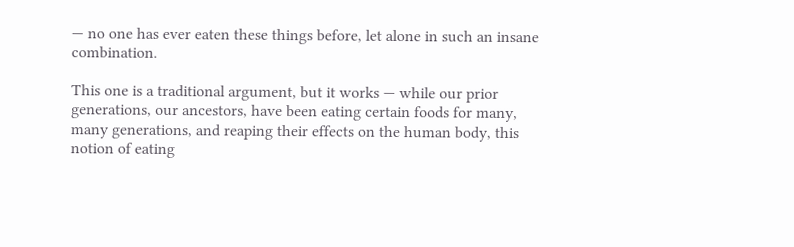— no one has ever eaten these things before, let alone in such an insane combination.

This one is a traditional argument, but it works — while our prior generations, our ancestors, have been eating certain foods for many, many generations, and reaping their effects on the human body, this notion of eating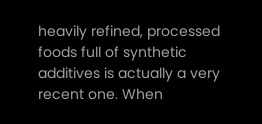heavily refined, processed foods full of synthetic additives is actually a very recent one. When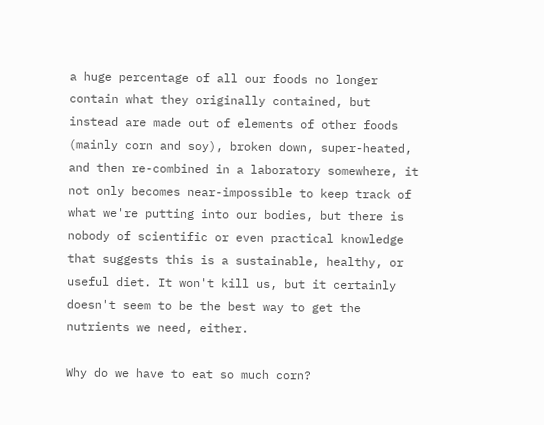a huge percentage of all our foods no longer contain what they originally contained, but instead are made out of elements of other foods (mainly corn and soy), broken down, super-heated, and then re-combined in a laboratory somewhere, it not only becomes near-impossible to keep track of what we're putting into our bodies, but there is nobody of scientific or even practical knowledge that suggests this is a sustainable, healthy, or useful diet. It won't kill us, but it certainly doesn't seem to be the best way to get the nutrients we need, either.

Why do we have to eat so much corn?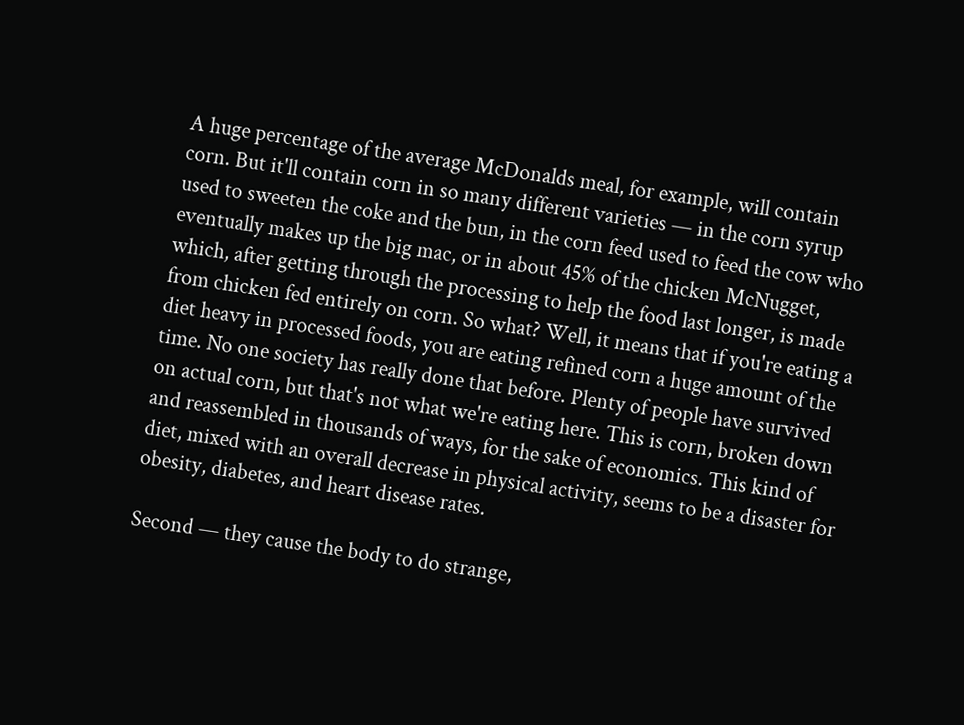A huge percentage of the average McDonalds meal, for example, will contain corn. But it'll contain corn in so many different varieties — in the corn syrup used to sweeten the coke and the bun, in the corn feed used to feed the cow who eventually makes up the big mac, or in about 45% of the chicken McNugget, which, after getting through the processing to help the food last longer, is made from chicken fed entirely on corn. So what? Well, it means that if you're eating a diet heavy in processed foods, you are eating refined corn a huge amount of the time. No one society has really done that before. Plenty of people have survived on actual corn, but that's not what we're eating here. This is corn, broken down and reassembled in thousands of ways, for the sake of economics. This kind of diet, mixed with an overall decrease in physical activity, seems to be a disaster for obesity, diabetes, and heart disease rates.

Second — they cause the body to do strange,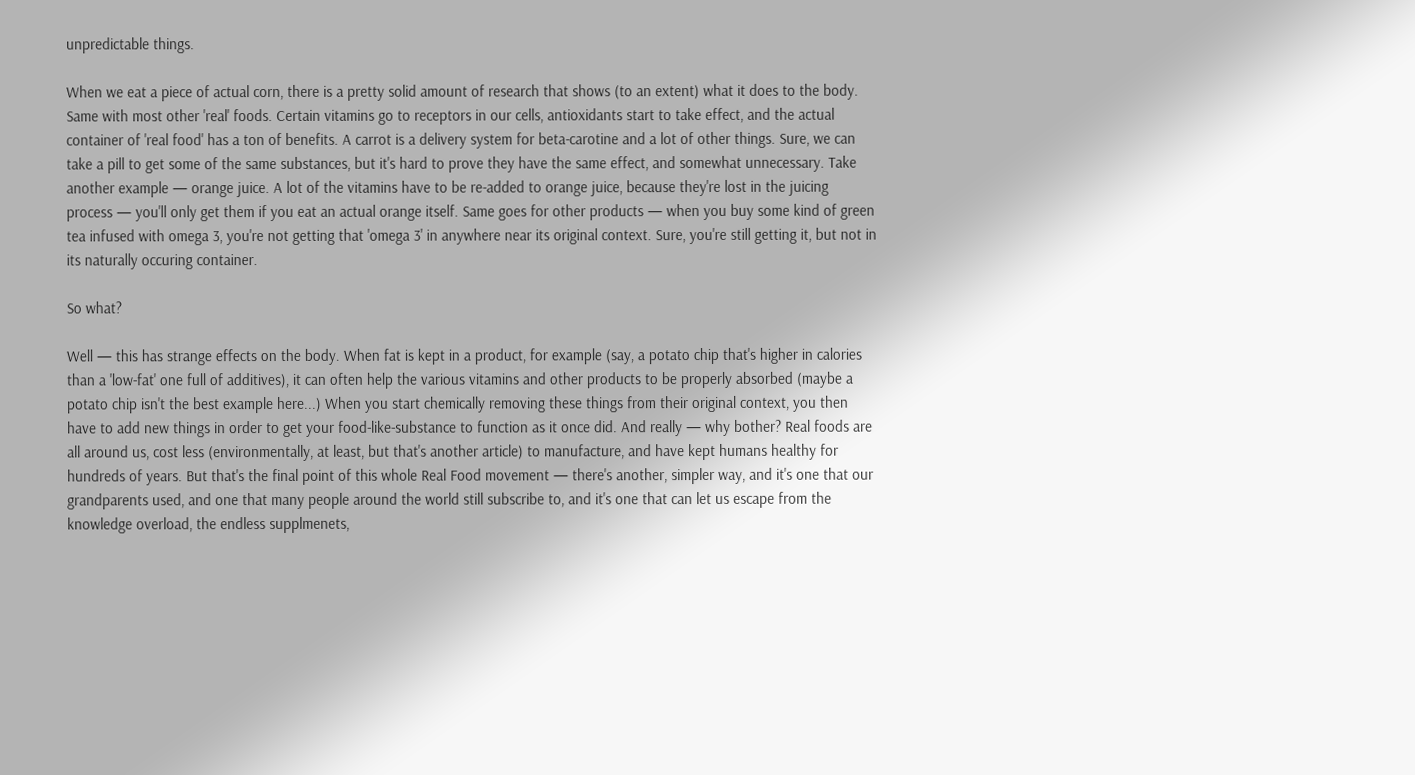unpredictable things.

When we eat a piece of actual corn, there is a pretty solid amount of research that shows (to an extent) what it does to the body. Same with most other 'real' foods. Certain vitamins go to receptors in our cells, antioxidants start to take effect, and the actual container of 'real food' has a ton of benefits. A carrot is a delivery system for beta-carotine and a lot of other things. Sure, we can take a pill to get some of the same substances, but it's hard to prove they have the same effect, and somewhat unnecessary. Take another example — orange juice. A lot of the vitamins have to be re-added to orange juice, because they're lost in the juicing process — you'll only get them if you eat an actual orange itself. Same goes for other products — when you buy some kind of green tea infused with omega 3, you're not getting that 'omega 3' in anywhere near its original context. Sure, you're still getting it, but not in its naturally occuring container.

So what?

Well — this has strange effects on the body. When fat is kept in a product, for example (say, a potato chip that's higher in calories than a 'low-fat' one full of additives), it can often help the various vitamins and other products to be properly absorbed (maybe a potato chip isn't the best example here...) When you start chemically removing these things from their original context, you then have to add new things in order to get your food-like-substance to function as it once did. And really — why bother? Real foods are all around us, cost less (environmentally, at least, but that's another article) to manufacture, and have kept humans healthy for hundreds of years. But that's the final point of this whole Real Food movement — there's another, simpler way, and it's one that our grandparents used, and one that many people around the world still subscribe to, and it's one that can let us escape from the knowledge overload, the endless supplmenets,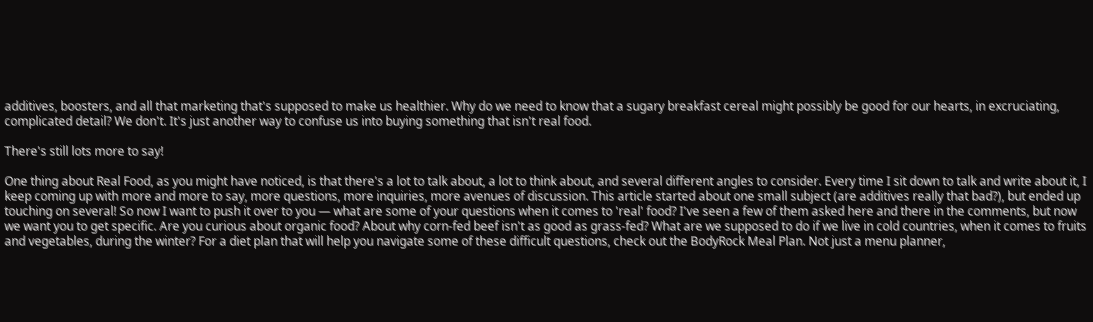additives, boosters, and all that marketing that's supposed to make us healthier. Why do we need to know that a sugary breakfast cereal might possibly be good for our hearts, in excruciating, complicated detail? We don't. It's just another way to confuse us into buying something that isn't real food.

There's still lots more to say!

One thing about Real Food, as you might have noticed, is that there's a lot to talk about, a lot to think about, and several different angles to consider. Every time I sit down to talk and write about it, I keep coming up with more and more to say, more questions, more inquiries, more avenues of discussion. This article started about one small subject (are additives really that bad?), but ended up touching on several! So now I want to push it over to you — what are some of your questions when it comes to 'real' food? I've seen a few of them asked here and there in the comments, but now we want you to get specific. Are you curious about organic food? About why corn-fed beef isn't as good as grass-fed? What are we supposed to do if we live in cold countries, when it comes to fruits and vegetables, during the winter? For a diet plan that will help you navigate some of these difficult questions, check out the BodyRock Meal Plan. Not just a menu planner,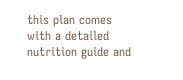this plan comes with a detailed nutrition guide and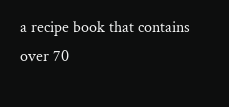a recipe book that contains over 70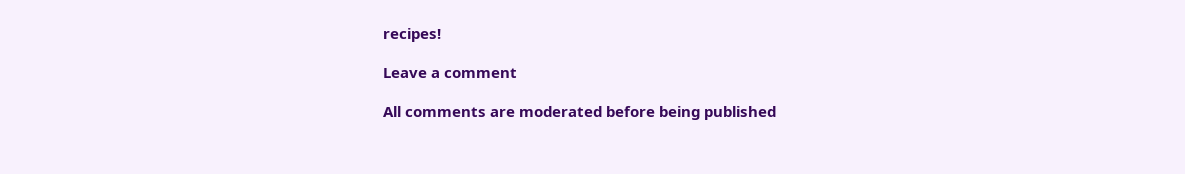recipes!

Leave a comment

All comments are moderated before being published